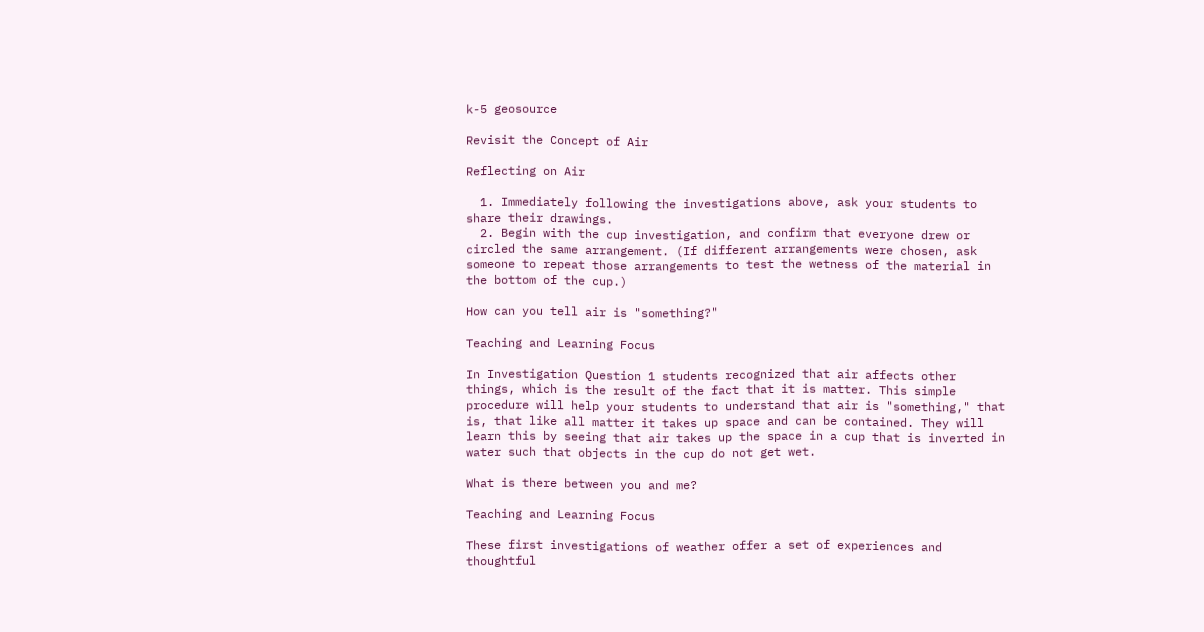k-5 geosource

Revisit the Concept of Air

Reflecting on Air

  1. Immediately following the investigations above, ask your students to share their drawings.
  2. Begin with the cup investigation, and confirm that everyone drew or circled the same arrangement. (If different arrangements were chosen, ask someone to repeat those arrangements to test the wetness of the material in the bottom of the cup.)

How can you tell air is "something?"

Teaching and Learning Focus

In Investigation Question 1 students recognized that air affects other things, which is the result of the fact that it is matter. This simple procedure will help your students to understand that air is "something," that is, that like all matter it takes up space and can be contained. They will learn this by seeing that air takes up the space in a cup that is inverted in water such that objects in the cup do not get wet.

What is there between you and me?

Teaching and Learning Focus

These first investigations of weather offer a set of experiences and thoughtful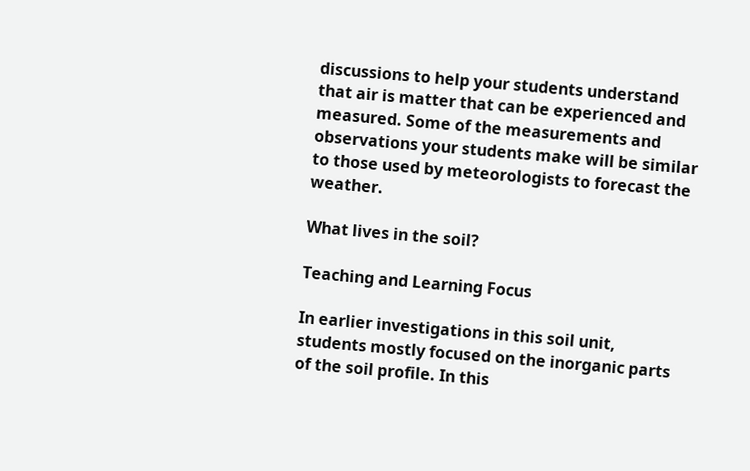discussions to help your students understand that air is matter that can be experienced and measured. Some of the measurements and observations your students make will be similar to those used by meteorologists to forecast the weather.

What lives in the soil?

Teaching and Learning Focus

In earlier investigations in this soil unit, students mostly focused on the inorganic parts of the soil profile. In this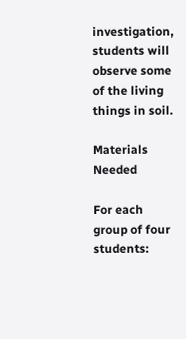investigation, students will observe some of the living things in soil.

Materials Needed

For each group of four students: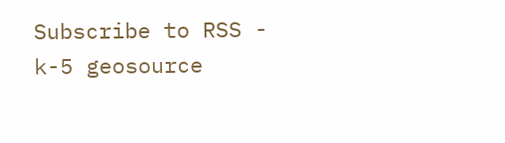Subscribe to RSS - k-5 geosource